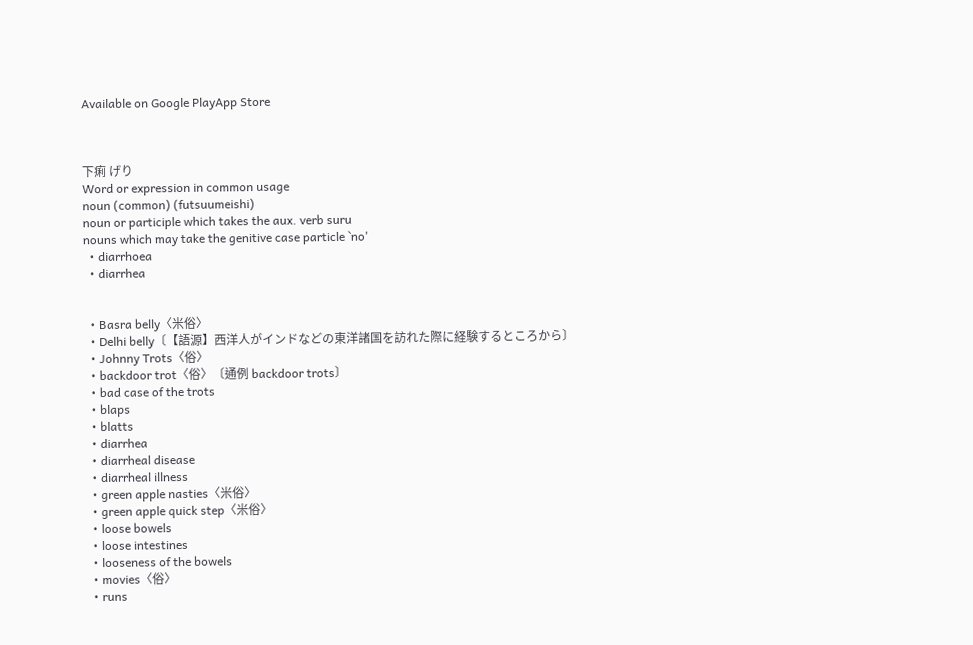Available on Google PlayApp Store



下痢 げり
Word or expression in common usage
noun (common) (futsuumeishi)
noun or participle which takes the aux. verb suru
nouns which may take the genitive case particle `no'
  • diarrhoea
  • diarrhea


  • Basra belly〈米俗〉
  • Delhi belly〔【語源】西洋人がインドなどの東洋諸国を訪れた際に経験するところから〕
  • Johnny Trots〈俗〉
  • backdoor trot〈俗〉〔通例 backdoor trots〕
  • bad case of the trots
  • blaps
  • blatts
  • diarrhea
  • diarrheal disease
  • diarrheal illness
  • green apple nasties〈米俗〉
  • green apple quick step〈米俗〉
  • loose bowels
  • loose intestines
  • looseness of the bowels
  • movies〈俗〉
  • runs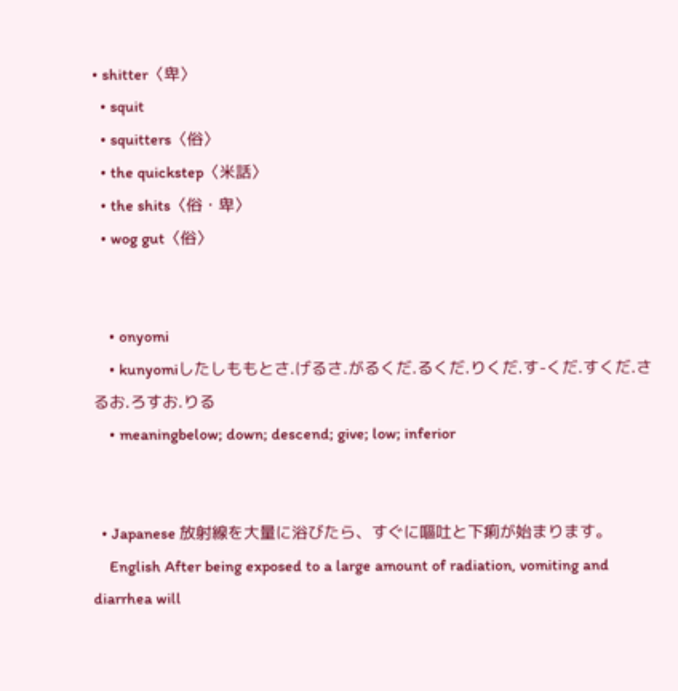• shitter〈卑〉
  • squit
  • squitters〈俗〉
  • the quickstep〈米話〉
  • the shits〈俗・卑〉
  • wog gut〈俗〉


    • onyomi
    • kunyomiしたしももとさ.げるさ.がるくだ.るくだ.りくだ.す-くだ.すくだ.さるお.ろすお.りる
    • meaningbelow; down; descend; give; low; inferior


  • Japanese 放射線を大量に浴びたら、すぐに嘔吐と下痢が始まります。
    English After being exposed to a large amount of radiation, vomiting and diarrhea will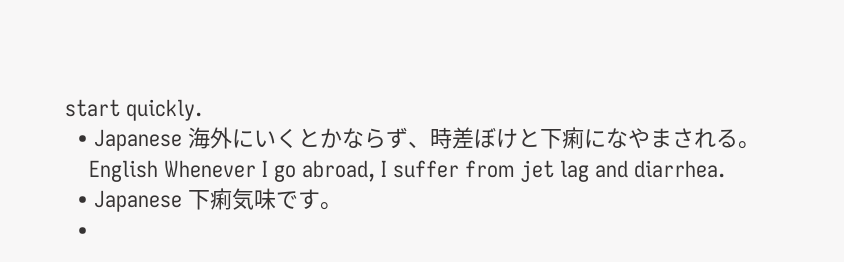start quickly.
  • Japanese 海外にいくとかならず、時差ぼけと下痢になやまされる。
    English Whenever I go abroad, I suffer from jet lag and diarrhea.
  • Japanese 下痢気味です。
  •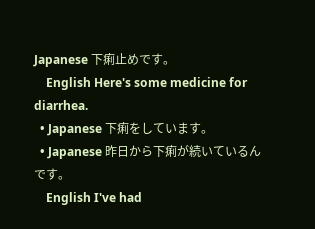Japanese 下痢止めです。
    English Here's some medicine for diarrhea.
  • Japanese 下痢をしています。
  • Japanese 昨日から下痢が続いているんです。
    English I've had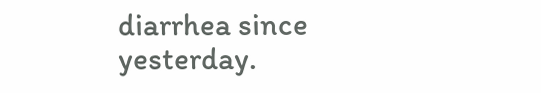diarrhea since yesterday.